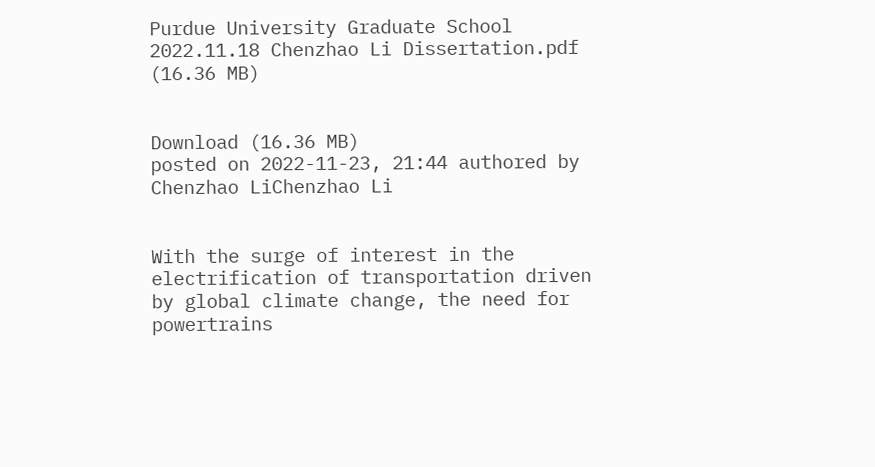Purdue University Graduate School
2022.11.18 Chenzhao Li Dissertation.pdf (16.36 MB)


Download (16.36 MB)
posted on 2022-11-23, 21:44 authored by Chenzhao LiChenzhao Li


With the surge of interest in the electrification of transportation driven by global climate change, the need for powertrains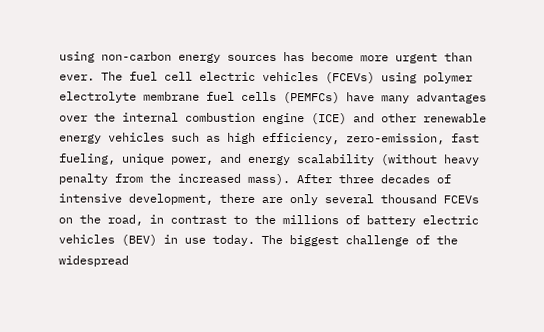using non-carbon energy sources has become more urgent than ever. The fuel cell electric vehicles (FCEVs) using polymer electrolyte membrane fuel cells (PEMFCs) have many advantages over the internal combustion engine (ICE) and other renewable energy vehicles such as high efficiency, zero-emission, fast fueling, unique power, and energy scalability (without heavy penalty from the increased mass). After three decades of intensive development, there are only several thousand FCEVs on the road, in contrast to the millions of battery electric vehicles (BEV) in use today. The biggest challenge of the widespread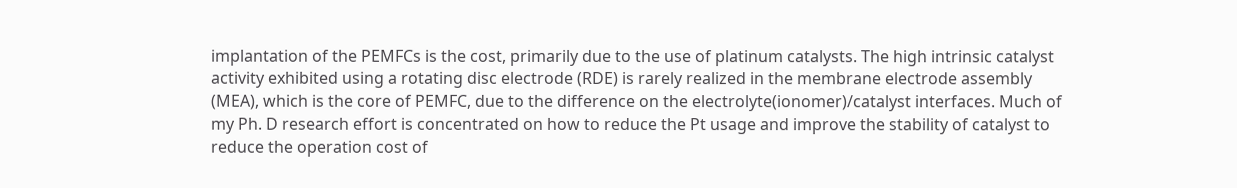implantation of the PEMFCs is the cost, primarily due to the use of platinum catalysts. The high intrinsic catalyst activity exhibited using a rotating disc electrode (RDE) is rarely realized in the membrane electrode assembly (MEA), which is the core of PEMFC, due to the difference on the electrolyte(ionomer)/catalyst interfaces. Much of my Ph. D research effort is concentrated on how to reduce the Pt usage and improve the stability of catalyst to reduce the operation cost of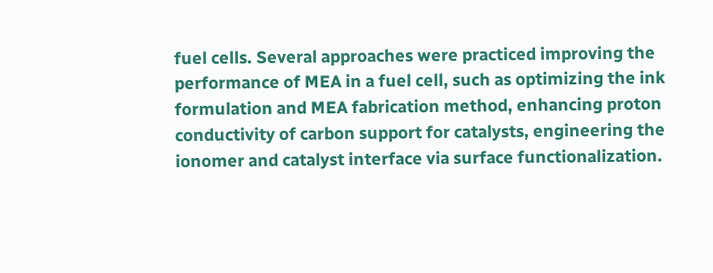fuel cells. Several approaches were practiced improving the performance of MEA in a fuel cell, such as optimizing the ink formulation and MEA fabrication method, enhancing proton conductivity of carbon support for catalysts, engineering the ionomer and catalyst interface via surface functionalization.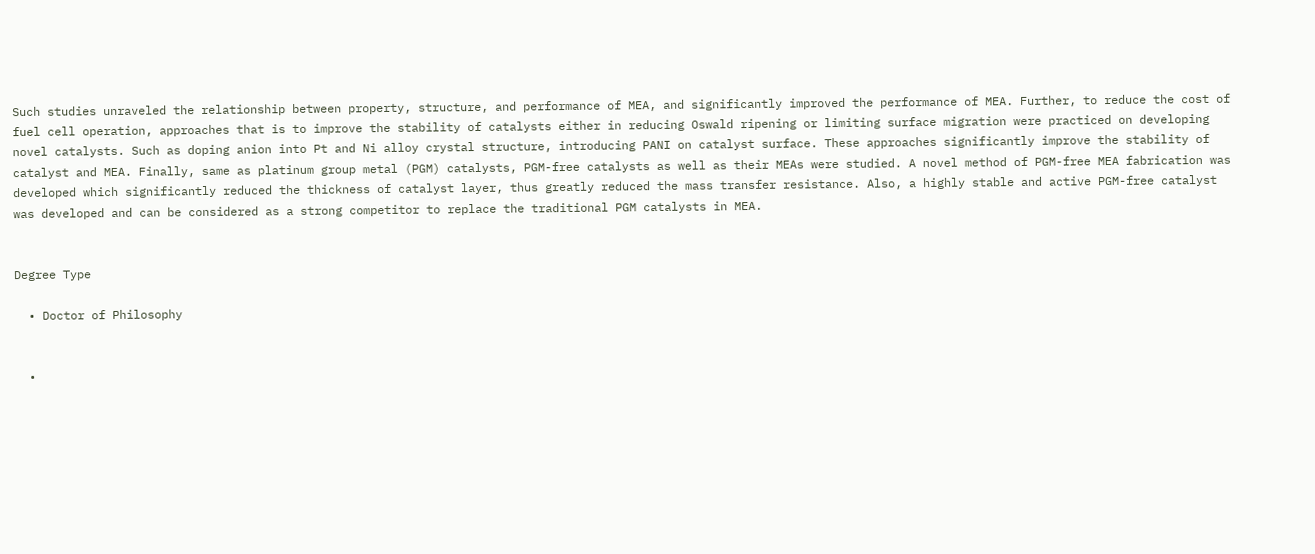Such studies unraveled the relationship between property, structure, and performance of MEA, and significantly improved the performance of MEA. Further, to reduce the cost of fuel cell operation, approaches that is to improve the stability of catalysts either in reducing Oswald ripening or limiting surface migration were practiced on developing novel catalysts. Such as doping anion into Pt and Ni alloy crystal structure, introducing PANI on catalyst surface. These approaches significantly improve the stability of catalyst and MEA. Finally, same as platinum group metal (PGM) catalysts, PGM-free catalysts as well as their MEAs were studied. A novel method of PGM-free MEA fabrication was developed which significantly reduced the thickness of catalyst layer, thus greatly reduced the mass transfer resistance. Also, a highly stable and active PGM-free catalyst was developed and can be considered as a strong competitor to replace the traditional PGM catalysts in MEA.


Degree Type

  • Doctor of Philosophy


  •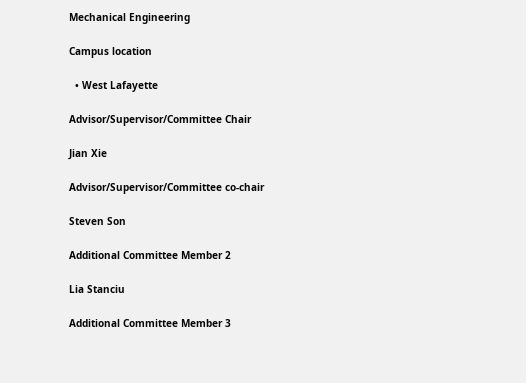Mechanical Engineering

Campus location

  • West Lafayette

Advisor/Supervisor/Committee Chair

Jian Xie

Advisor/Supervisor/Committee co-chair

Steven Son

Additional Committee Member 2

Lia Stanciu

Additional Committee Member 3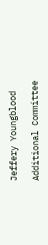Jeffery Youngblood

Additional Committee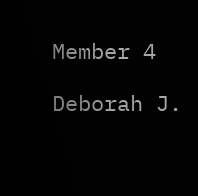Member 4

Deborah J.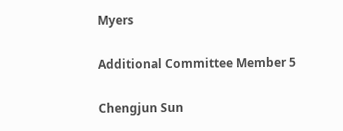Myers

Additional Committee Member 5

Chengjun Sun